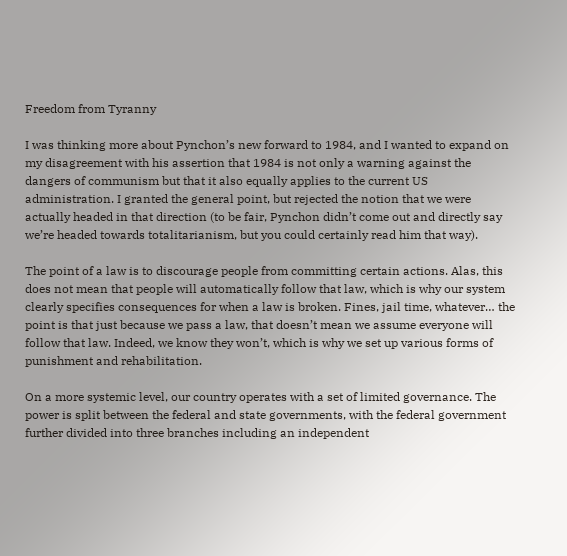Freedom from Tyranny

I was thinking more about Pynchon’s new forward to 1984, and I wanted to expand on my disagreement with his assertion that 1984 is not only a warning against the dangers of communism but that it also equally applies to the current US administration. I granted the general point, but rejected the notion that we were actually headed in that direction (to be fair, Pynchon didn’t come out and directly say we’re headed towards totalitarianism, but you could certainly read him that way).

The point of a law is to discourage people from committing certain actions. Alas, this does not mean that people will automatically follow that law, which is why our system clearly specifies consequences for when a law is broken. Fines, jail time, whatever… the point is that just because we pass a law, that doesn’t mean we assume everyone will follow that law. Indeed, we know they won’t, which is why we set up various forms of punishment and rehabilitation.

On a more systemic level, our country operates with a set of limited governance. The power is split between the federal and state governments, with the federal government further divided into three branches including an independent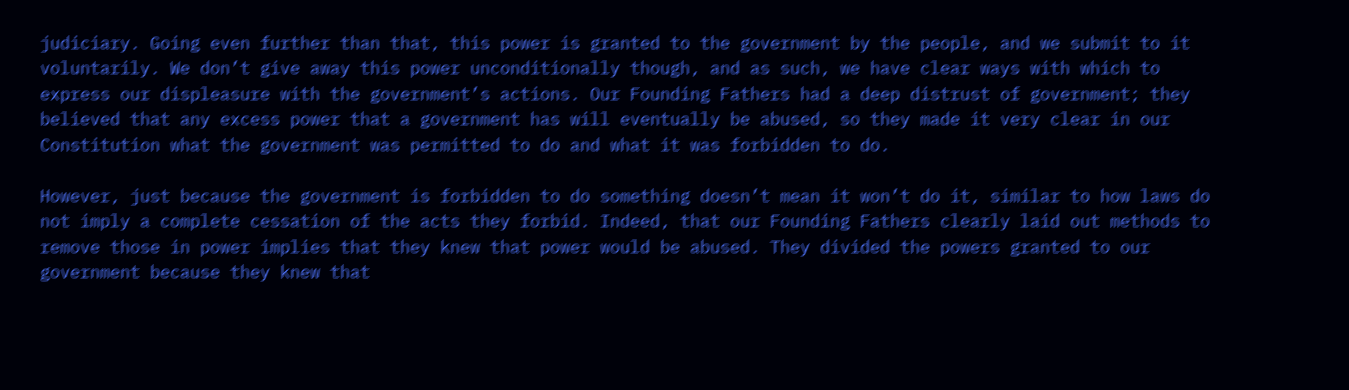judiciary. Going even further than that, this power is granted to the government by the people, and we submit to it voluntarily. We don’t give away this power unconditionally though, and as such, we have clear ways with which to express our displeasure with the government’s actions. Our Founding Fathers had a deep distrust of government; they believed that any excess power that a government has will eventually be abused, so they made it very clear in our Constitution what the government was permitted to do and what it was forbidden to do.

However, just because the government is forbidden to do something doesn’t mean it won’t do it, similar to how laws do not imply a complete cessation of the acts they forbid. Indeed, that our Founding Fathers clearly laid out methods to remove those in power implies that they knew that power would be abused. They divided the powers granted to our government because they knew that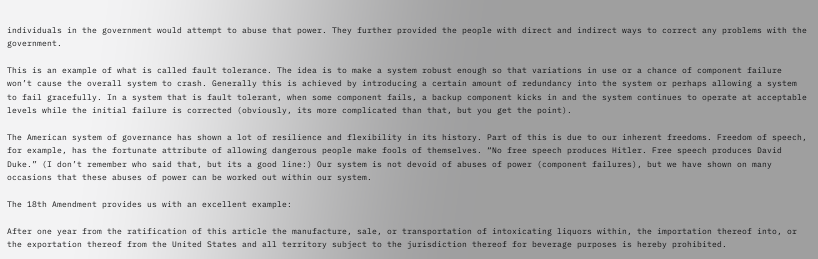individuals in the government would attempt to abuse that power. They further provided the people with direct and indirect ways to correct any problems with the government.

This is an example of what is called fault tolerance. The idea is to make a system robust enough so that variations in use or a chance of component failure won’t cause the overall system to crash. Generally this is achieved by introducing a certain amount of redundancy into the system or perhaps allowing a system to fail gracefully. In a system that is fault tolerant, when some component fails, a backup component kicks in and the system continues to operate at acceptable levels while the initial failure is corrected (obviously, its more complicated than that, but you get the point).

The American system of governance has shown a lot of resilience and flexibility in its history. Part of this is due to our inherent freedoms. Freedom of speech, for example, has the fortunate attribute of allowing dangerous people make fools of themselves. “No free speech produces Hitler. Free speech produces David Duke.” (I don’t remember who said that, but its a good line:) Our system is not devoid of abuses of power (component failures), but we have shown on many occasions that these abuses of power can be worked out within our system.

The 18th Amendment provides us with an excellent example:

After one year from the ratification of this article the manufacture, sale, or transportation of intoxicating liquors within, the importation thereof into, or the exportation thereof from the United States and all territory subject to the jurisdiction thereof for beverage purposes is hereby prohibited.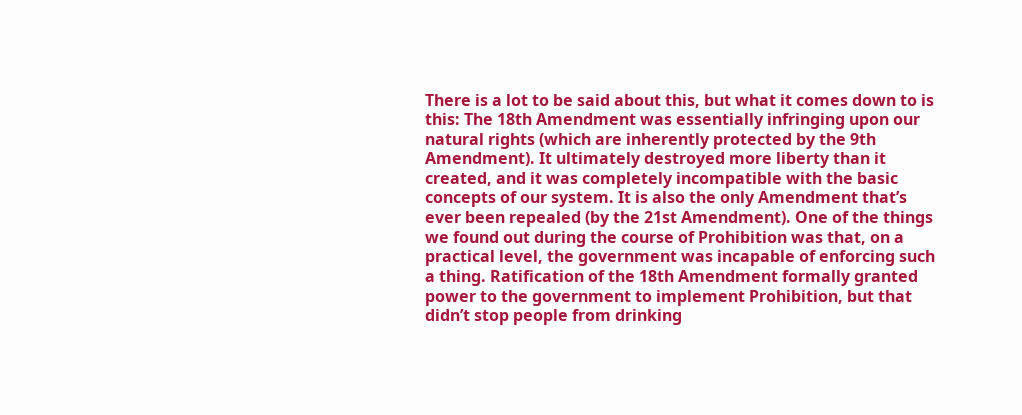There is a lot to be said about this, but what it comes down to is this: The 18th Amendment was essentially infringing upon our natural rights (which are inherently protected by the 9th Amendment). It ultimately destroyed more liberty than it created, and it was completely incompatible with the basic concepts of our system. It is also the only Amendment that’s ever been repealed (by the 21st Amendment). One of the things we found out during the course of Prohibition was that, on a practical level, the government was incapable of enforcing such a thing. Ratification of the 18th Amendment formally granted power to the government to implement Prohibition, but that didn’t stop people from drinking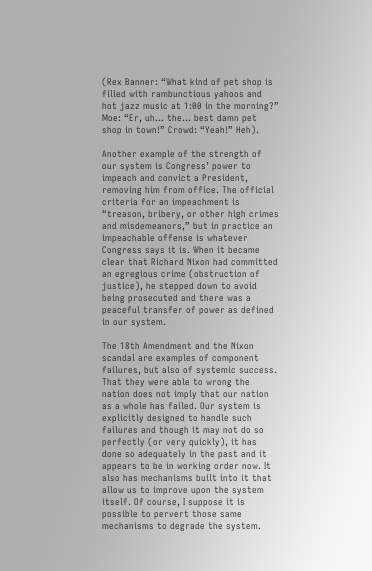(Rex Banner: “What kind of pet shop is filled with rambunctious yahoos and hot jazz music at 1:00 in the morning?” Moe: “Er, uh… the… best damn pet shop in town!” Crowd: “Yeah!” Heh).

Another example of the strength of our system is Congress’ power to impeach and convict a President, removing him from office. The official criteria for an impeachment is “treason, bribery, or other high crimes and misdemeanors,” but in practice an impeachable offense is whatever Congress says it is. When it became clear that Richard Nixon had committed an egregious crime (obstruction of justice), he stepped down to avoid being prosecuted and there was a peaceful transfer of power as defined in our system.

The 18th Amendment and the Nixon scandal are examples of component failures, but also of systemic success. That they were able to wrong the nation does not imply that our nation as a whole has failed. Our system is explicitly designed to handle such failures and though it may not do so perfectly (or very quickly), it has done so adequately in the past and it appears to be in working order now. It also has mechanisms built into it that allow us to improve upon the system itself. Of course, I suppose it is possible to pervert those same mechanisms to degrade the system.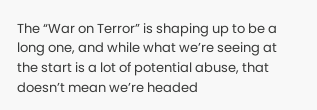The “War on Terror” is shaping up to be a long one, and while what we’re seeing at the start is a lot of potential abuse, that doesn’t mean we’re headed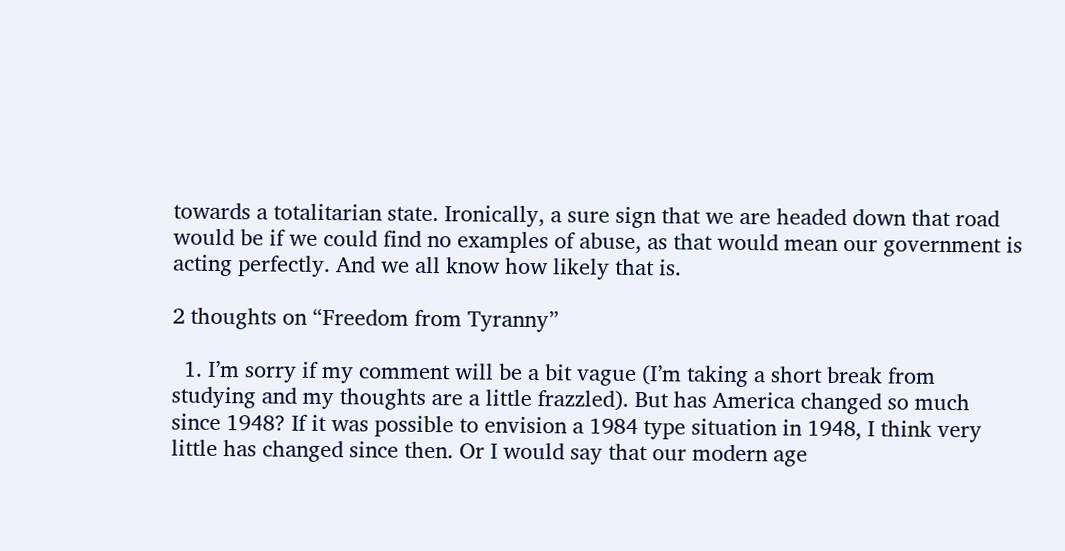towards a totalitarian state. Ironically, a sure sign that we are headed down that road would be if we could find no examples of abuse, as that would mean our government is acting perfectly. And we all know how likely that is.

2 thoughts on “Freedom from Tyranny”

  1. I’m sorry if my comment will be a bit vague (I’m taking a short break from studying and my thoughts are a little frazzled). But has America changed so much since 1948? If it was possible to envision a 1984 type situation in 1948, I think very little has changed since then. Or I would say that our modern age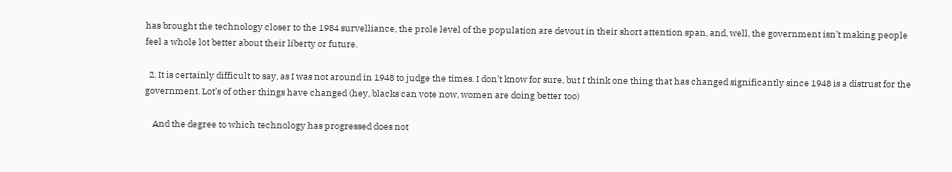has brought the technology closer to the 1984 survelliance, the prole level of the population are devout in their short attention span, and, well, the government isn’t making people feel a whole lot better about their liberty or future.

  2. It is certainly difficult to say, as I was not around in 1948 to judge the times. I don’t know for sure, but I think one thing that has changed significantly since 1948 is a distrust for the government. Lot’s of other things have changed (hey, blacks can vote now, women are doing better too)

    And the degree to which technology has progressed does not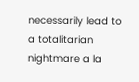necessarily lead to a totalitarian nightmare a la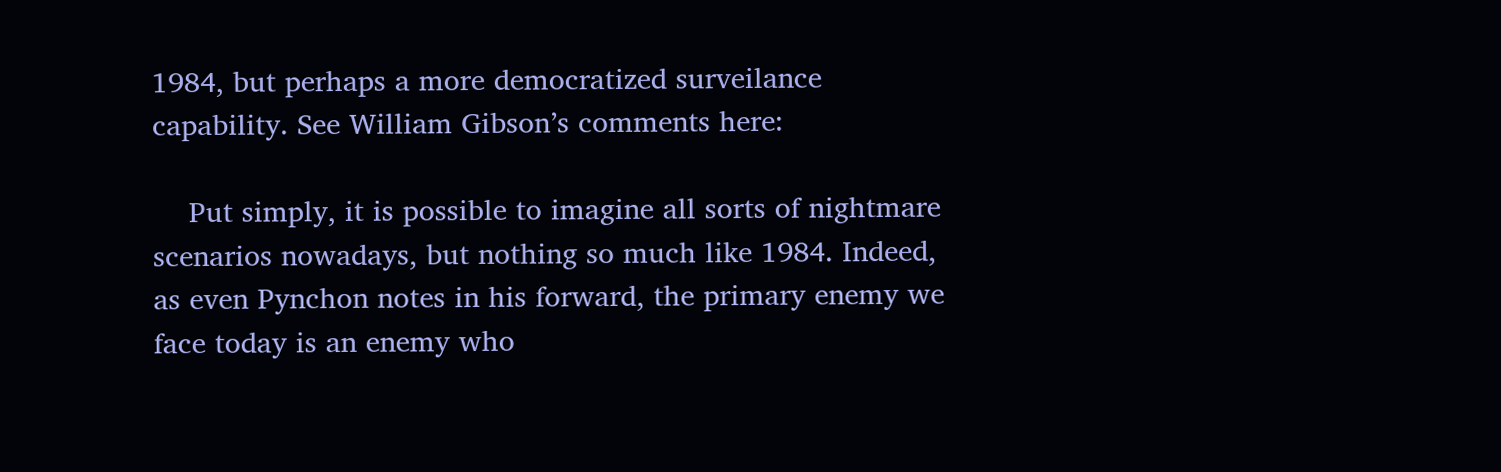1984, but perhaps a more democratized surveilance capability. See William Gibson’s comments here:

    Put simply, it is possible to imagine all sorts of nightmare scenarios nowadays, but nothing so much like 1984. Indeed, as even Pynchon notes in his forward, the primary enemy we face today is an enemy who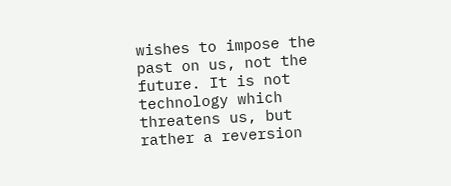wishes to impose the past on us, not the future. It is not technology which threatens us, but rather a reversion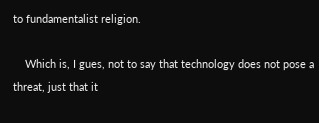to fundamentalist religion.

    Which is, I gues, not to say that technology does not pose a threat, just that it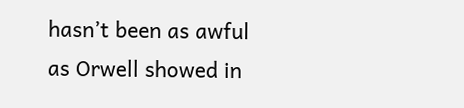hasn’t been as awful as Orwell showed in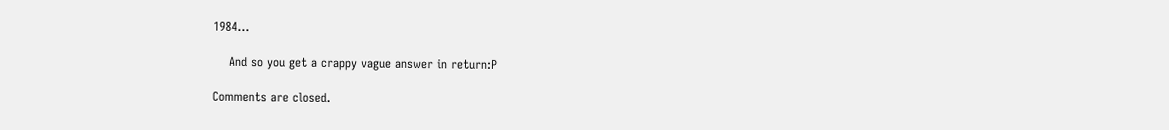1984…

    And so you get a crappy vague answer in return:P

Comments are closed.